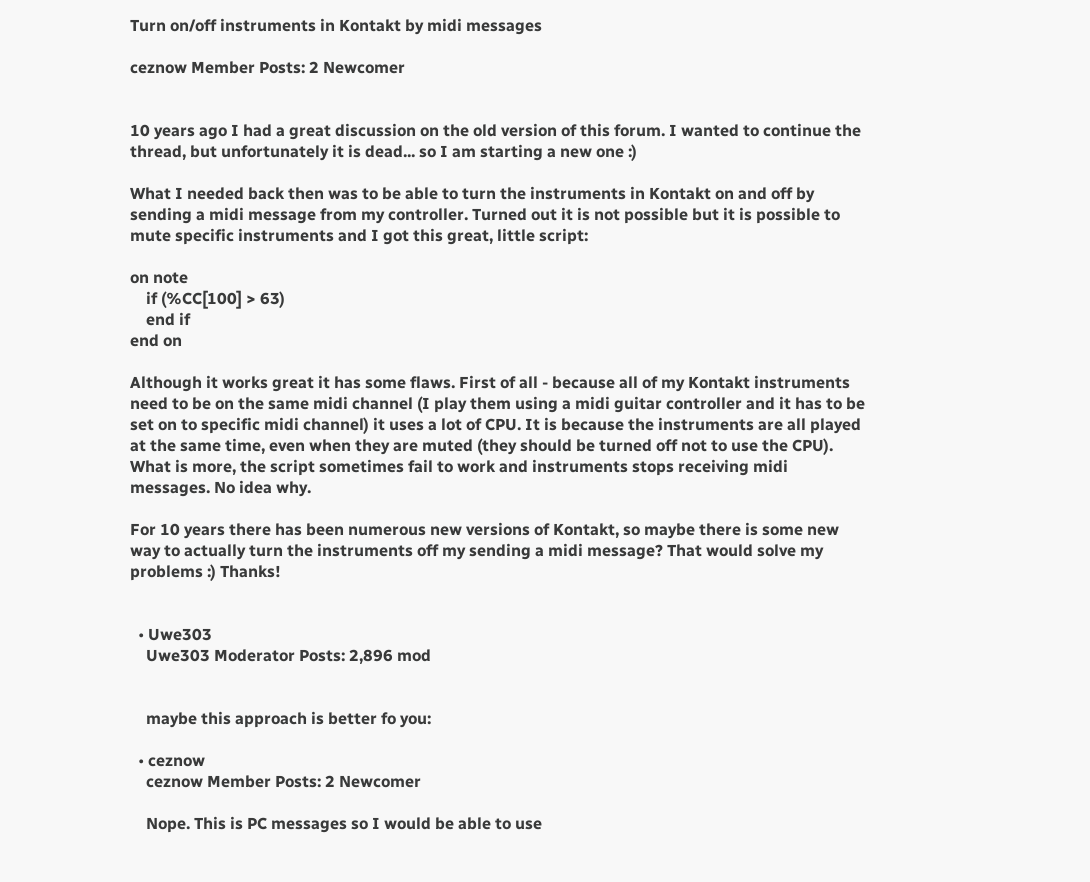Turn on/off instruments in Kontakt by midi messages

ceznow Member Posts: 2 Newcomer


10 years ago I had a great discussion on the old version of this forum. I wanted to continue the thread, but unfortunately it is dead... so I am starting a new one :)

What I needed back then was to be able to turn the instruments in Kontakt on and off by sending a midi message from my controller. Turned out it is not possible but it is possible to mute specific instruments and I got this great, little script:

on note
    if (%CC[100] > 63)
    end if
end on

Although it works great it has some flaws. First of all - because all of my Kontakt instruments need to be on the same midi channel (I play them using a midi guitar controller and it has to be set on to specific midi channel) it uses a lot of CPU. It is because the instruments are all played at the same time, even when they are muted (they should be turned off not to use the CPU). What is more, the script sometimes fail to work and instruments stops receiving midi messages. No idea why.

For 10 years there has been numerous new versions of Kontakt, so maybe there is some new way to actually turn the instruments off my sending a midi message? That would solve my problems :) Thanks!


  • Uwe303
    Uwe303 Moderator Posts: 2,896 mod


    maybe this approach is better fo you:

  • ceznow
    ceznow Member Posts: 2 Newcomer

    Nope. This is PC messages so I would be able to use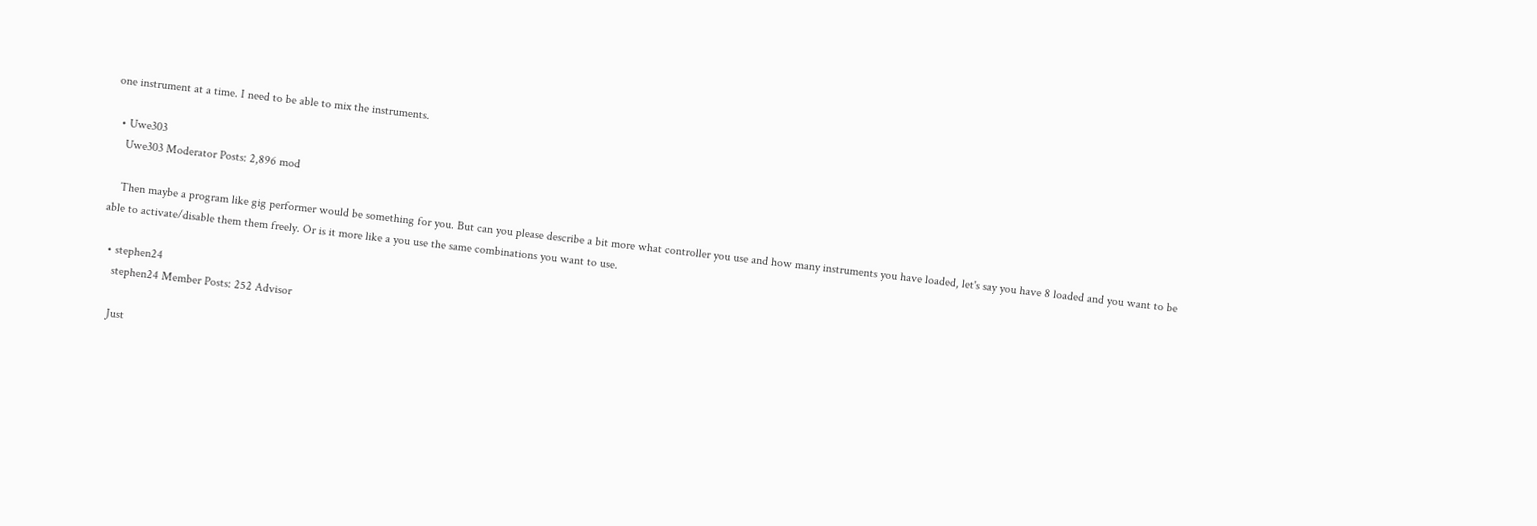one instrument at a time. I need to be able to mix the instruments.

  • Uwe303
    Uwe303 Moderator Posts: 2,896 mod

    Then maybe a program like gig performer would be something for you. But can you please describe a bit more what controller you use and how many instruments you have loaded, let's say you have 8 loaded and you want to be able to activate/disable them them freely. Or is it more like a you use the same combinations you want to use.

  • stephen24
    stephen24 Member Posts: 252 Advisor

    Just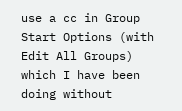use a cc in Group Start Options (with Edit All Groups) which I have been doing without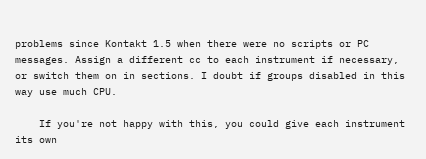problems since Kontakt 1.5 when there were no scripts or PC messages. Assign a different cc to each instrument if necessary, or switch them on in sections. I doubt if groups disabled in this way use much CPU.

    If you're not happy with this, you could give each instrument its own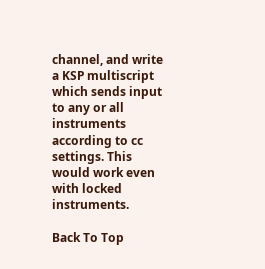channel, and write a KSP multiscript which sends input to any or all instruments according to cc settings. This would work even with locked instruments.

Back To Top